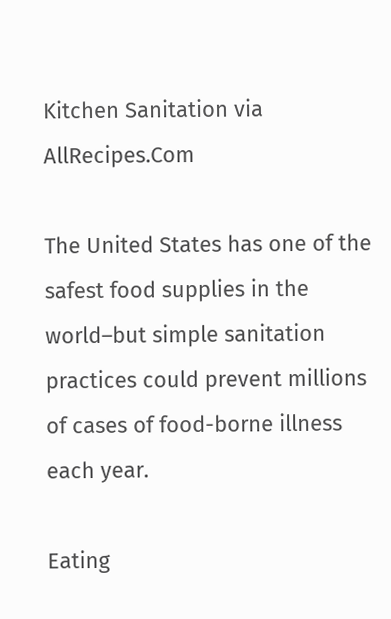Kitchen Sanitation via AllRecipes.Com

The United States has one of the safest food supplies in the world–but simple sanitation practices could prevent millions of cases of food-borne illness each year.

Eating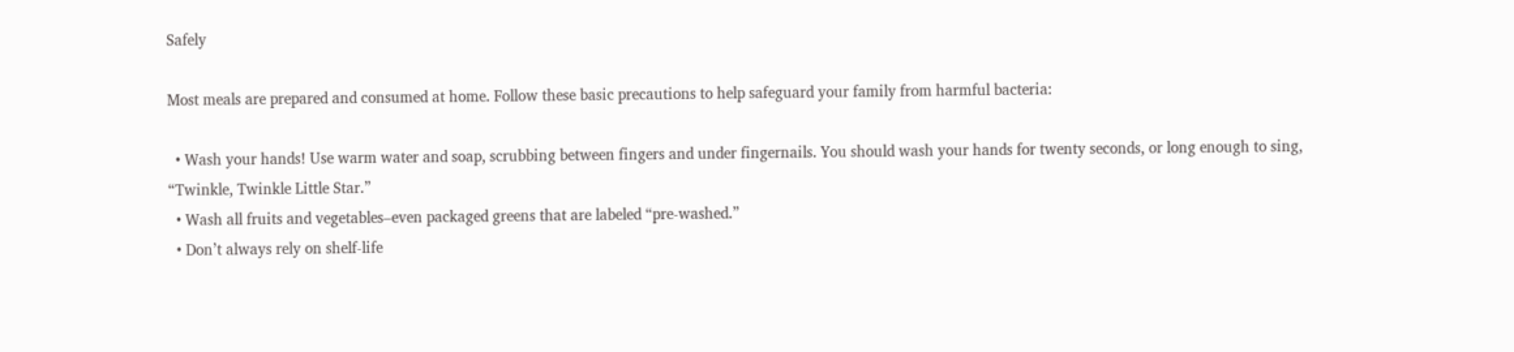Safely

Most meals are prepared and consumed at home. Follow these basic precautions to help safeguard your family from harmful bacteria:

  • Wash your hands! Use warm water and soap, scrubbing between fingers and under fingernails. You should wash your hands for twenty seconds, or long enough to sing, “Twinkle, Twinkle Little Star.”
  • Wash all fruits and vegetables–even packaged greens that are labeled “pre-washed.”
  • Don’t always rely on shelf-life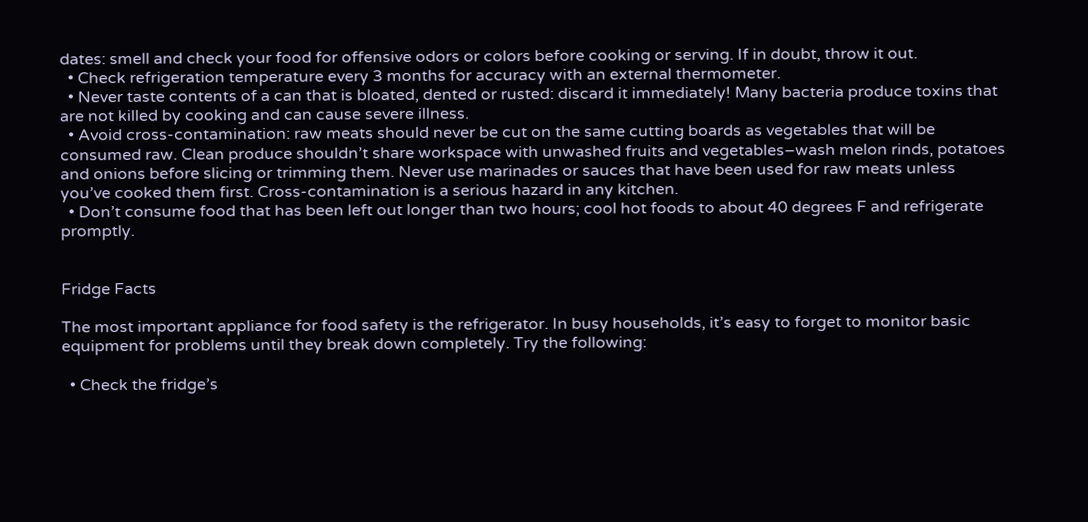dates: smell and check your food for offensive odors or colors before cooking or serving. If in doubt, throw it out.
  • Check refrigeration temperature every 3 months for accuracy with an external thermometer.
  • Never taste contents of a can that is bloated, dented or rusted: discard it immediately! Many bacteria produce toxins that are not killed by cooking and can cause severe illness.
  • Avoid cross-contamination: raw meats should never be cut on the same cutting boards as vegetables that will be consumed raw. Clean produce shouldn’t share workspace with unwashed fruits and vegetables–wash melon rinds, potatoes and onions before slicing or trimming them. Never use marinades or sauces that have been used for raw meats unless you’ve cooked them first. Cross-contamination is a serious hazard in any kitchen.
  • Don’t consume food that has been left out longer than two hours; cool hot foods to about 40 degrees F and refrigerate promptly.


Fridge Facts

The most important appliance for food safety is the refrigerator. In busy households, it’s easy to forget to monitor basic equipment for problems until they break down completely. Try the following:

  • Check the fridge’s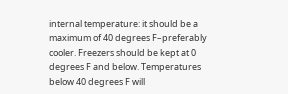internal temperature: it should be a maximum of 40 degrees F–preferably cooler. Freezers should be kept at 0 degrees F and below. Temperatures below 40 degrees F will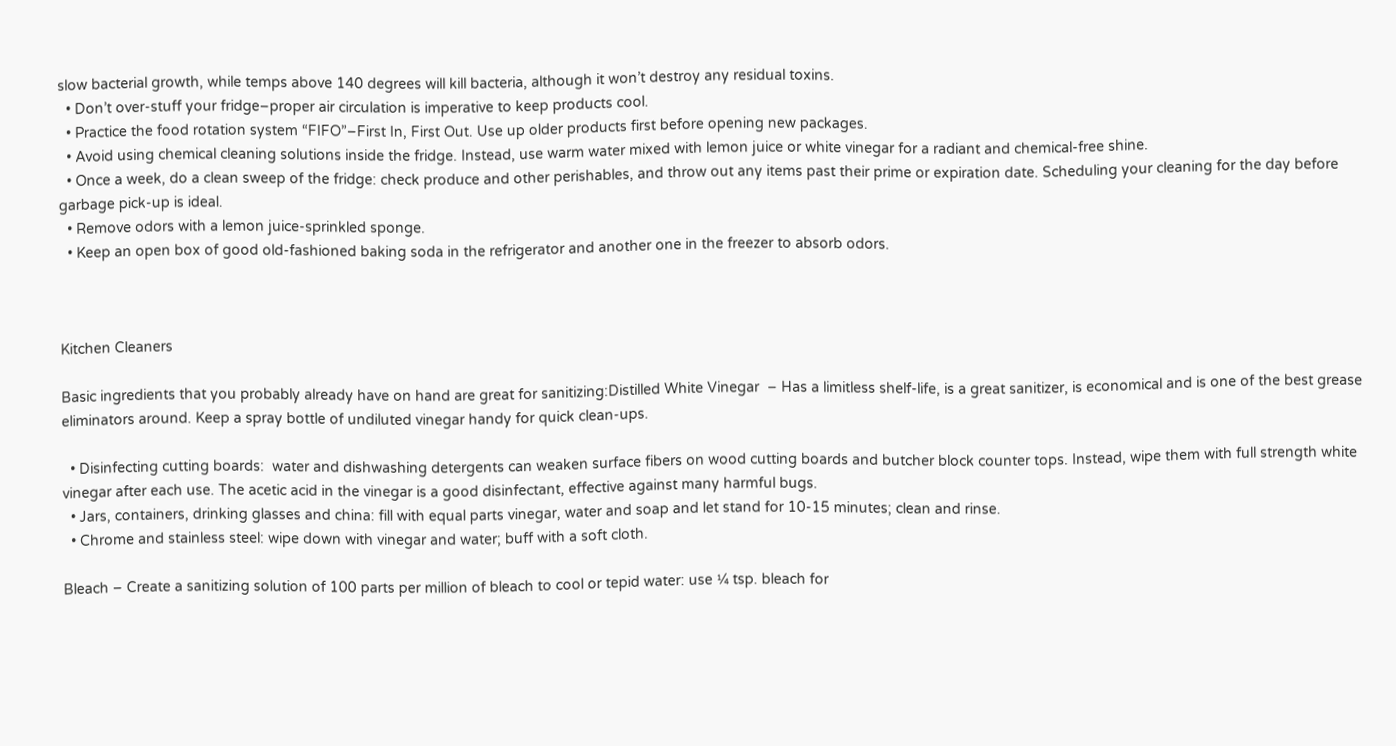slow bacterial growth, while temps above 140 degrees will kill bacteria, although it won’t destroy any residual toxins.
  • Don’t over-stuff your fridge–proper air circulation is imperative to keep products cool.
  • Practice the food rotation system “FIFO”–First In, First Out. Use up older products first before opening new packages.
  • Avoid using chemical cleaning solutions inside the fridge. Instead, use warm water mixed with lemon juice or white vinegar for a radiant and chemical-free shine.
  • Once a week, do a clean sweep of the fridge: check produce and other perishables, and throw out any items past their prime or expiration date. Scheduling your cleaning for the day before garbage pick-up is ideal.
  • Remove odors with a lemon juice-sprinkled sponge.
  • Keep an open box of good old-fashioned baking soda in the refrigerator and another one in the freezer to absorb odors.



Kitchen Cleaners

Basic ingredients that you probably already have on hand are great for sanitizing:Distilled White Vinegar  – Has a limitless shelf-life, is a great sanitizer, is economical and is one of the best grease eliminators around. Keep a spray bottle of undiluted vinegar handy for quick clean-ups.

  • Disinfecting cutting boards:  water and dishwashing detergents can weaken surface fibers on wood cutting boards and butcher block counter tops. Instead, wipe them with full strength white vinegar after each use. The acetic acid in the vinegar is a good disinfectant, effective against many harmful bugs.
  • Jars, containers, drinking glasses and china: fill with equal parts vinegar, water and soap and let stand for 10-15 minutes; clean and rinse.
  • Chrome and stainless steel: wipe down with vinegar and water; buff with a soft cloth.

Bleach – Create a sanitizing solution of 100 parts per million of bleach to cool or tepid water: use ¼ tsp. bleach for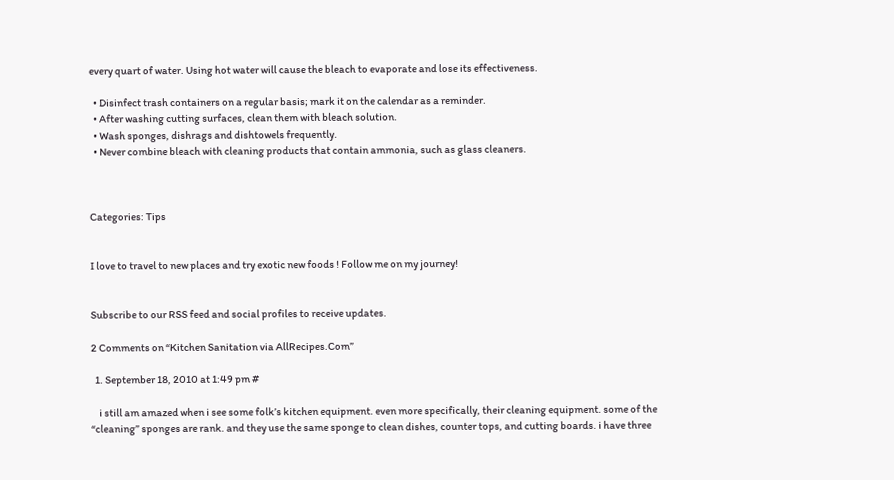every quart of water. Using hot water will cause the bleach to evaporate and lose its effectiveness.

  • Disinfect trash containers on a regular basis; mark it on the calendar as a reminder.
  • After washing cutting surfaces, clean them with bleach solution.
  • Wash sponges, dishrags and dishtowels frequently.
  • Never combine bleach with cleaning products that contain ammonia, such as glass cleaners.



Categories: Tips


I love to travel to new places and try exotic new foods ! Follow me on my journey!


Subscribe to our RSS feed and social profiles to receive updates.

2 Comments on “Kitchen Sanitation via AllRecipes.Com”

  1. September 18, 2010 at 1:49 pm #

    i still am amazed when i see some folk’s kitchen equipment. even more specifically, their cleaning equipment. some of the “cleaning” sponges are rank. and they use the same sponge to clean dishes, counter tops, and cutting boards. i have three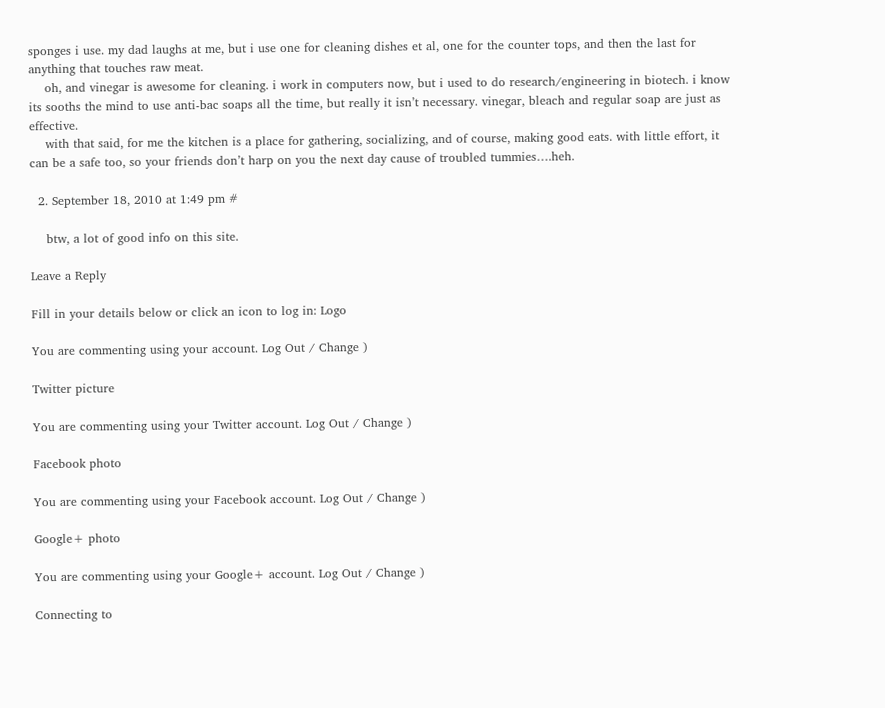sponges i use. my dad laughs at me, but i use one for cleaning dishes et al, one for the counter tops, and then the last for anything that touches raw meat.
    oh, and vinegar is awesome for cleaning. i work in computers now, but i used to do research/engineering in biotech. i know its sooths the mind to use anti-bac soaps all the time, but really it isn’t necessary. vinegar, bleach and regular soap are just as effective.
    with that said, for me the kitchen is a place for gathering, socializing, and of course, making good eats. with little effort, it can be a safe too, so your friends don’t harp on you the next day cause of troubled tummies….heh.

  2. September 18, 2010 at 1:49 pm #

    btw, a lot of good info on this site.

Leave a Reply

Fill in your details below or click an icon to log in: Logo

You are commenting using your account. Log Out / Change )

Twitter picture

You are commenting using your Twitter account. Log Out / Change )

Facebook photo

You are commenting using your Facebook account. Log Out / Change )

Google+ photo

You are commenting using your Google+ account. Log Out / Change )

Connecting to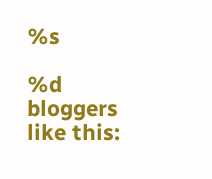%s

%d bloggers like this: